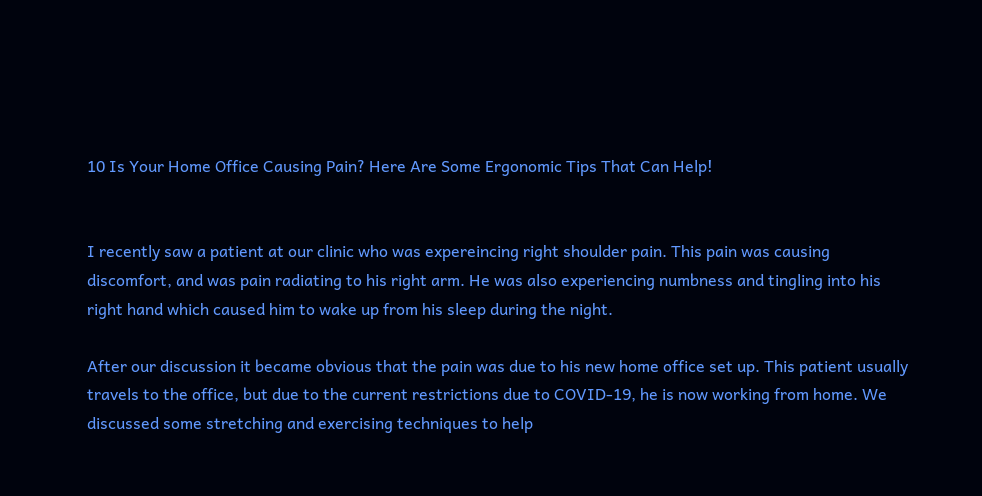10 Is Your Home Office Causing Pain? Here Are Some Ergonomic Tips That Can Help!


I recently saw a patient at our clinic who was expereincing right shoulder pain. This pain was causing discomfort, and was pain radiating to his right arm. He was also experiencing numbness and tingling into his right hand which caused him to wake up from his sleep during the night.

After our discussion it became obvious that the pain was due to his new home office set up. This patient usually travels to the office, but due to the current restrictions due to COVID-19, he is now working from home. We discussed some stretching and exercising techniques to help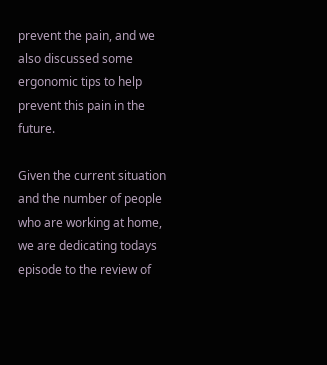prevent the pain, and we also discussed some ergonomic tips to help prevent this pain in the future.

Given the current situation and the number of people who are working at home, we are dedicating todays episode to the review of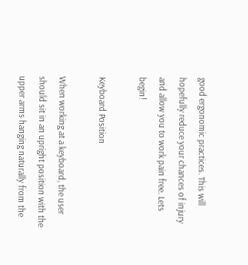good ergonomic practices. This will hopefully reduce your chances of injury and allow you to work pain free. Lets begin!

Keyboard Position

When working at a keyboard, the user should sit in an upright position with the upper arms hanging naturally from the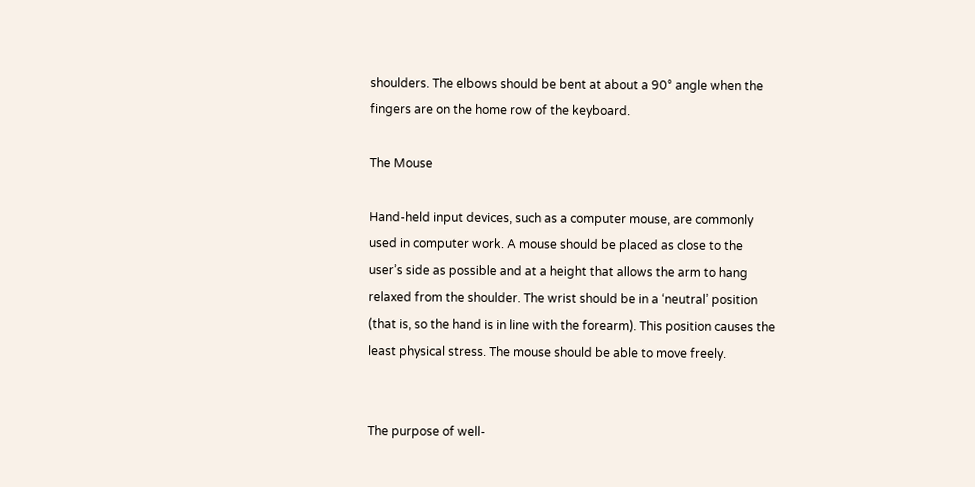shoulders. The elbows should be bent at about a 90° angle when the fingers are on the home row of the keyboard.

The Mouse

Hand-held input devices, such as a computer mouse, are commonly used in computer work. A mouse should be placed as close to the user’s side as possible and at a height that allows the arm to hang relaxed from the shoulder. The wrist should be in a ‘neutral’ position (that is, so the hand is in line with the forearm). This position causes the least physical stress. The mouse should be able to move freely.


The purpose of well-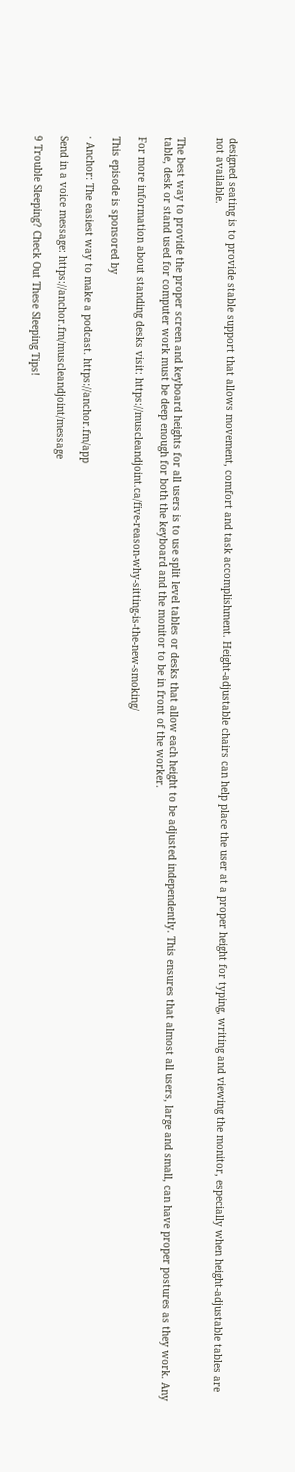designed seating is to provide stable support that allows movement, comfort and task accomplishment. Height-adjustable chairs can help place the user at a proper height for typing, writing and viewing the monitor, especially when height-adjustable tables are not available.


The best way to provide the proper screen and keyboard heights for all users is to use split level tables or desks that allow each height to be adjusted independently. This ensures that almost all users, large and small, can have proper postures as they work. Any table, desk or stand used for computer work must be deep enough for both the keyboard and the monitor to be in front of the worker.

For more information about standing desks visit: https://muscleandjoint.ca/five-reason-why-sitting-is-the-new-smoking/

This episode is sponsored by

· Anchor: The easiest way to make a podcast. https://anchor.fm/app

Send in a voice message: https://anchor.fm/muscleandjoint/message

9 Trouble Sleeping? Check Out These Sleeping Tips!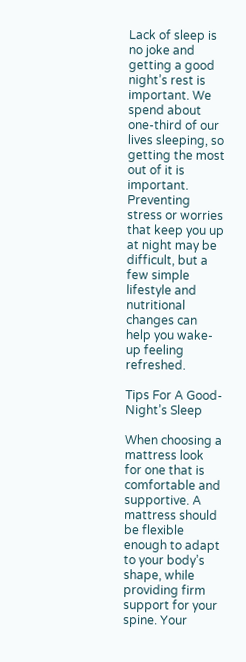Lack of sleep is no joke and getting a good night’s rest is important. We spend about one-third of our lives sleeping, so getting the most out of it is important. Preventing stress or worries that keep you up at night may be difficult, but a few simple lifestyle and nutritional changes can help you wake-up feeling refreshed.

Tips For A Good-Night’s Sleep

When choosing a mattress look for one that is comfortable and supportive. A mattress should be flexible enough to adapt to your body’s shape, while providing firm support for your spine. Your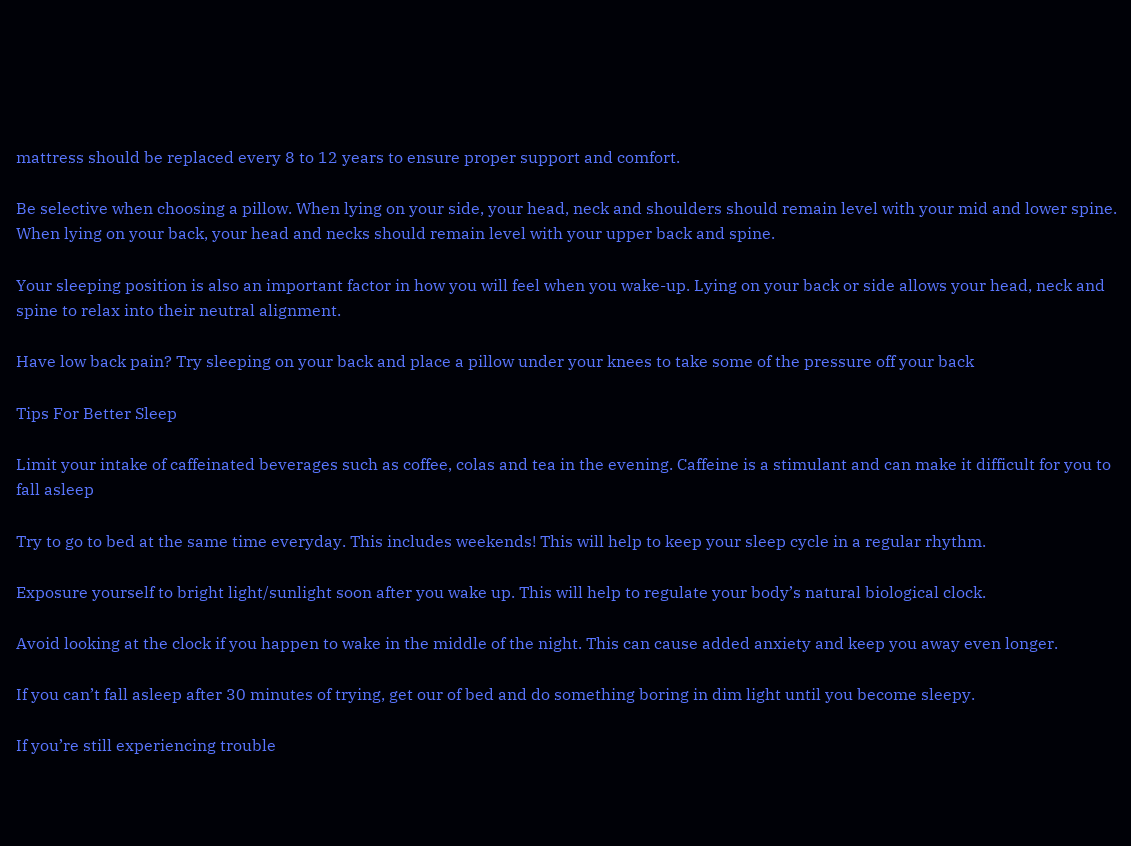mattress should be replaced every 8 to 12 years to ensure proper support and comfort.

Be selective when choosing a pillow. When lying on your side, your head, neck and shoulders should remain level with your mid and lower spine. When lying on your back, your head and necks should remain level with your upper back and spine.

Your sleeping position is also an important factor in how you will feel when you wake-up. Lying on your back or side allows your head, neck and spine to relax into their neutral alignment.

Have low back pain? Try sleeping on your back and place a pillow under your knees to take some of the pressure off your back

Tips For Better Sleep

Limit your intake of caffeinated beverages such as coffee, colas and tea in the evening. Caffeine is a stimulant and can make it difficult for you to fall asleep

Try to go to bed at the same time everyday. This includes weekends! This will help to keep your sleep cycle in a regular rhythm.

Exposure yourself to bright light/sunlight soon after you wake up. This will help to regulate your body’s natural biological clock.

Avoid looking at the clock if you happen to wake in the middle of the night. This can cause added anxiety and keep you away even longer.

If you can’t fall asleep after 30 minutes of trying, get our of bed and do something boring in dim light until you become sleepy.

If you’re still experiencing trouble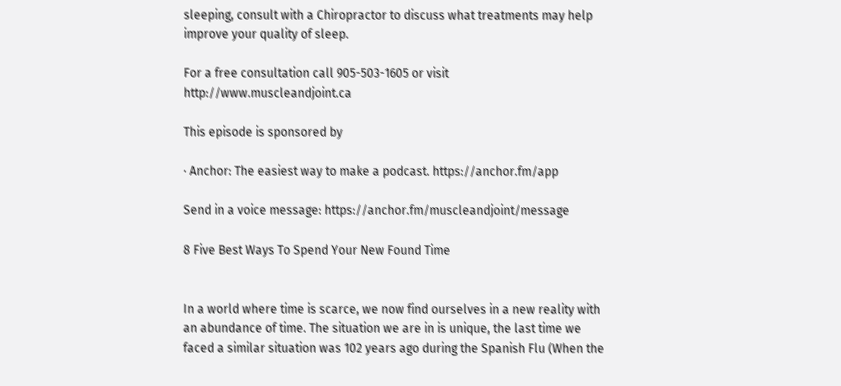sleeping, consult with a Chiropractor to discuss what treatments may help improve your quality of sleep.

For a free consultation call 905-503-1605 or visit http://www.muscleandjoint.ca

This episode is sponsored by

· Anchor: The easiest way to make a podcast. https://anchor.fm/app

Send in a voice message: https://anchor.fm/muscleandjoint/message

8 Five Best Ways To Spend Your New Found Time


In a world where time is scarce, we now find ourselves in a new reality with an abundance of time. The situation we are in is unique, the last time we faced a similar situation was 102 years ago during the Spanish Flu (When the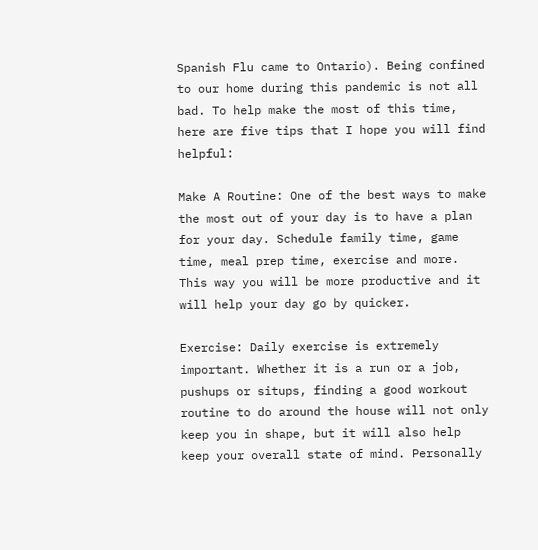Spanish Flu came to Ontario). Being confined to our home during this pandemic is not all bad. To help make the most of this time, here are five tips that I hope you will find helpful:

Make A Routine: One of the best ways to make the most out of your day is to have a plan for your day. Schedule family time, game time, meal prep time, exercise and more. This way you will be more productive and it will help your day go by quicker.

Exercise: Daily exercise is extremely important. Whether it is a run or a job, pushups or situps, finding a good workout routine to do around the house will not only keep you in shape, but it will also help keep your overall state of mind. Personally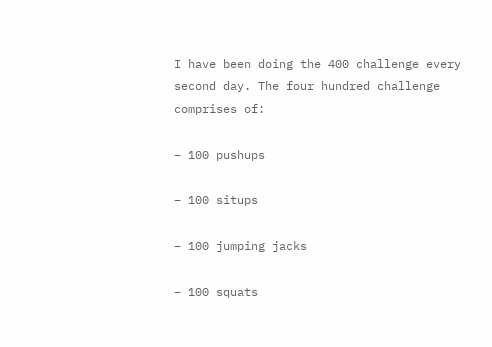I have been doing the 400 challenge every second day. The four hundred challenge comprises of:

– 100 pushups

– 100 situps

– 100 jumping jacks

– 100 squats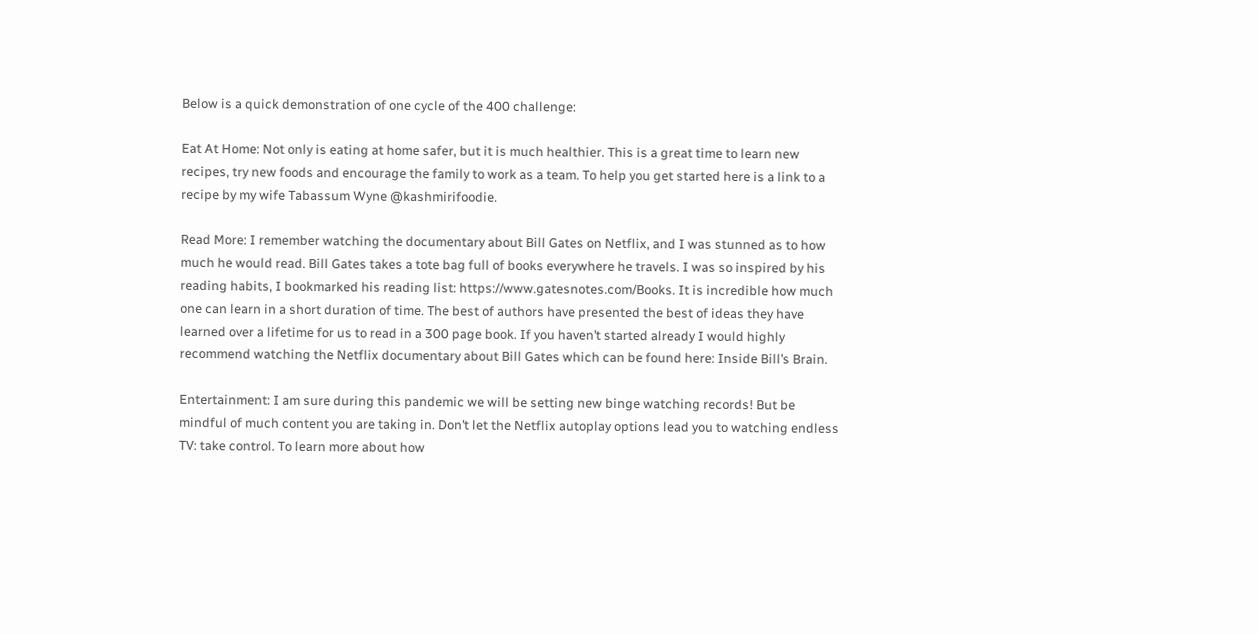Below is a quick demonstration of one cycle of the 400 challenge:

Eat At Home: Not only is eating at home safer, but it is much healthier. This is a great time to learn new recipes, try new foods and encourage the family to work as a team. To help you get started here is a link to a recipe by my wife Tabassum Wyne @kashmirifoodie.

Read More: I remember watching the documentary about Bill Gates on Netflix, and I was stunned as to how much he would read. Bill Gates takes a tote bag full of books everywhere he travels. I was so inspired by his reading habits, I bookmarked his reading list: https://www.gatesnotes.com/Books. It is incredible how much one can learn in a short duration of time. The best of authors have presented the best of ideas they have learned over a lifetime for us to read in a 300 page book. If you haven’t started already I would highly recommend watching the Netflix documentary about Bill Gates which can be found here: Inside Bill’s Brain.

Entertainment: I am sure during this pandemic we will be setting new binge watching records! But be mindful of much content you are taking in. Don’t let the Netflix autoplay options lead you to watching endless TV: take control. To learn more about how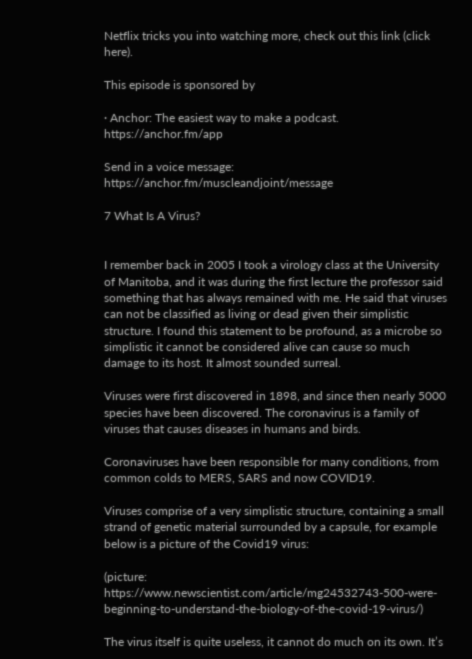Netflix tricks you into watching more, check out this link (click here).

This episode is sponsored by

· Anchor: The easiest way to make a podcast. https://anchor.fm/app

Send in a voice message: https://anchor.fm/muscleandjoint/message

7 What Is A Virus?


I remember back in 2005 I took a virology class at the University of Manitoba, and it was during the first lecture the professor said something that has always remained with me. He said that viruses can not be classified as living or dead given their simplistic structure. I found this statement to be profound, as a microbe so simplistic it cannot be considered alive can cause so much damage to its host. It almost sounded surreal.

Viruses were first discovered in 1898, and since then nearly 5000 species have been discovered. The coronavirus is a family of viruses that causes diseases in humans and birds.

Coronaviruses have been responsible for many conditions, from common colds to MERS, SARS and now COVID19.

Viruses comprise of a very simplistic structure, containing a small strand of genetic material surrounded by a capsule, for example below is a picture of the Covid19 virus:

(picture: https://www.newscientist.com/article/mg24532743-500-were-beginning-to-understand-the-biology-of-the-covid-19-virus/)

The virus itself is quite useless, it cannot do much on its own. It’s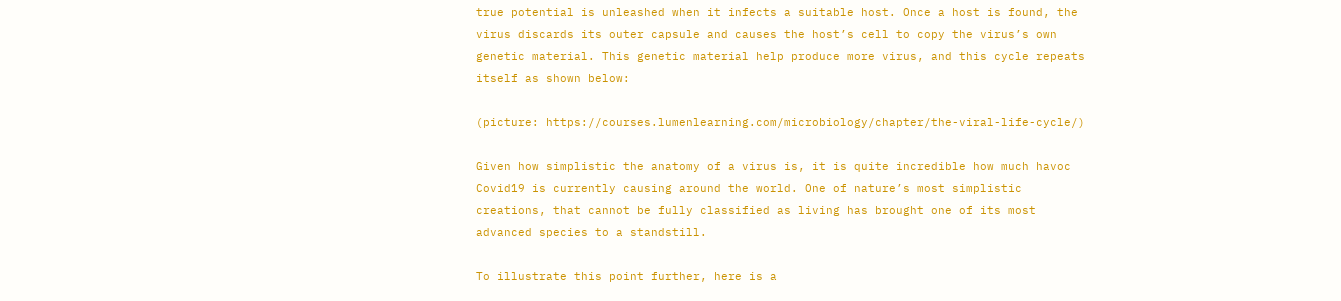true potential is unleashed when it infects a suitable host. Once a host is found, the virus discards its outer capsule and causes the host’s cell to copy the virus’s own genetic material. This genetic material help produce more virus, and this cycle repeats itself as shown below:

(picture: https://courses.lumenlearning.com/microbiology/chapter/the-viral-life-cycle/)

Given how simplistic the anatomy of a virus is, it is quite incredible how much havoc Covid19 is currently causing around the world. One of nature’s most simplistic creations, that cannot be fully classified as living has brought one of its most advanced species to a standstill.

To illustrate this point further, here is a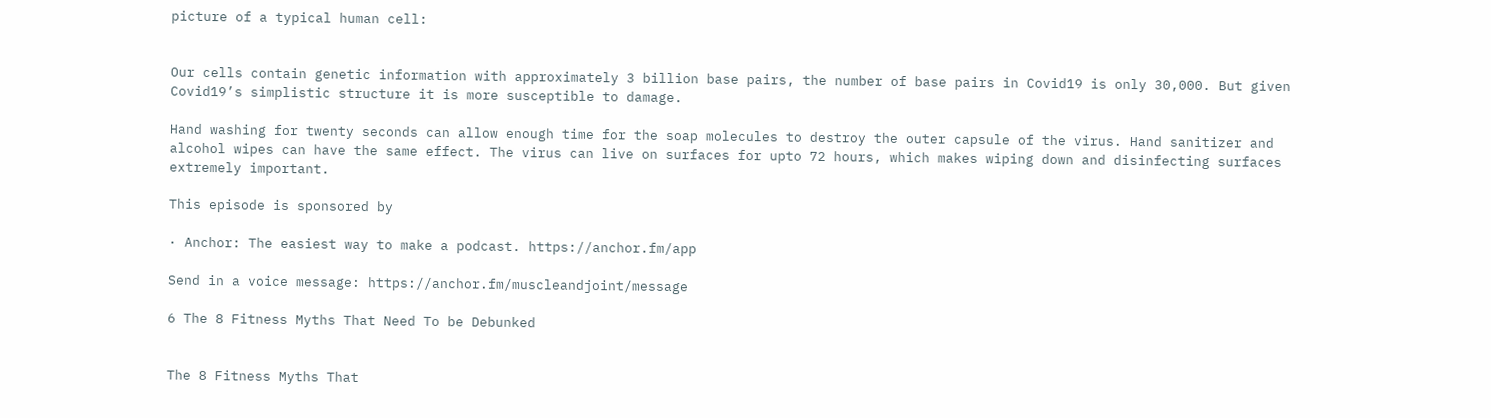picture of a typical human cell:


Our cells contain genetic information with approximately 3 billion base pairs, the number of base pairs in Covid19 is only 30,000. But given Covid19’s simplistic structure it is more susceptible to damage.

Hand washing for twenty seconds can allow enough time for the soap molecules to destroy the outer capsule of the virus. Hand sanitizer and alcohol wipes can have the same effect. The virus can live on surfaces for upto 72 hours, which makes wiping down and disinfecting surfaces extremely important.

This episode is sponsored by

· Anchor: The easiest way to make a podcast. https://anchor.fm/app

Send in a voice message: https://anchor.fm/muscleandjoint/message

6 The 8 Fitness Myths That Need To be Debunked


The 8 Fitness Myths That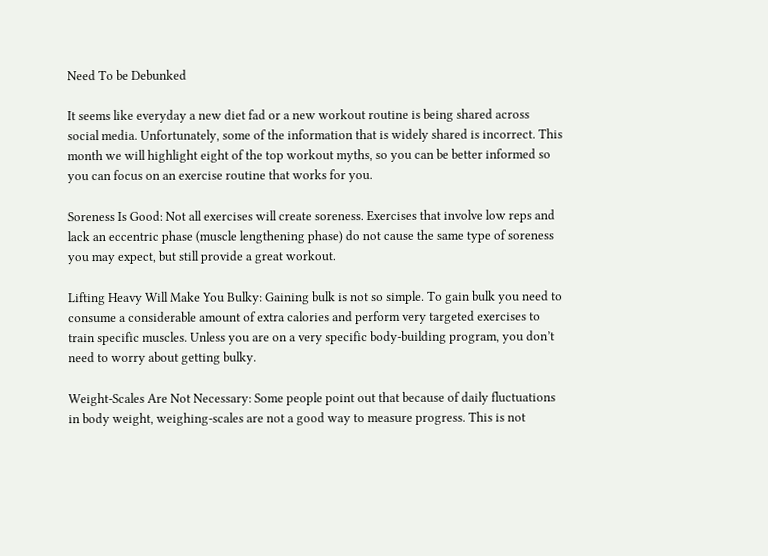Need To be Debunked

It seems like everyday a new diet fad or a new workout routine is being shared across social media. Unfortunately, some of the information that is widely shared is incorrect. This month we will highlight eight of the top workout myths, so you can be better informed so you can focus on an exercise routine that works for you.

Soreness Is Good: Not all exercises will create soreness. Exercises that involve low reps and lack an eccentric phase (muscle lengthening phase) do not cause the same type of soreness you may expect, but still provide a great workout.

Lifting Heavy Will Make You Bulky: Gaining bulk is not so simple. To gain bulk you need to consume a considerable amount of extra calories and perform very targeted exercises to train specific muscles. Unless you are on a very specific body-building program, you don’t need to worry about getting bulky.

Weight-Scales Are Not Necessary: Some people point out that because of daily fluctuations in body weight, weighing-scales are not a good way to measure progress. This is not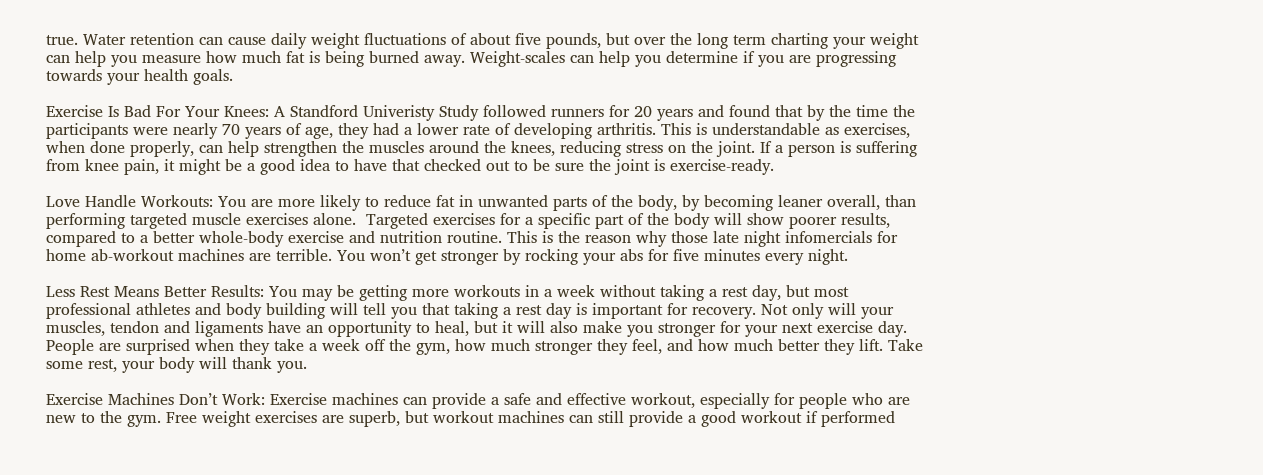true. Water retention can cause daily weight fluctuations of about five pounds, but over the long term charting your weight can help you measure how much fat is being burned away. Weight-scales can help you determine if you are progressing towards your health goals.

Exercise Is Bad For Your Knees: A Standford Univeristy Study followed runners for 20 years and found that by the time the participants were nearly 70 years of age, they had a lower rate of developing arthritis. This is understandable as exercises, when done properly, can help strengthen the muscles around the knees, reducing stress on the joint. If a person is suffering from knee pain, it might be a good idea to have that checked out to be sure the joint is exercise-ready.

Love Handle Workouts: You are more likely to reduce fat in unwanted parts of the body, by becoming leaner overall, than performing targeted muscle exercises alone.  Targeted exercises for a specific part of the body will show poorer results, compared to a better whole-body exercise and nutrition routine. This is the reason why those late night infomercials for home ab-workout machines are terrible. You won’t get stronger by rocking your abs for five minutes every night.

Less Rest Means Better Results: You may be getting more workouts in a week without taking a rest day, but most professional athletes and body building will tell you that taking a rest day is important for recovery. Not only will your muscles, tendon and ligaments have an opportunity to heal, but it will also make you stronger for your next exercise day. People are surprised when they take a week off the gym, how much stronger they feel, and how much better they lift. Take some rest, your body will thank you.

Exercise Machines Don’t Work: Exercise machines can provide a safe and effective workout, especially for people who are new to the gym. Free weight exercises are superb, but workout machines can still provide a good workout if performed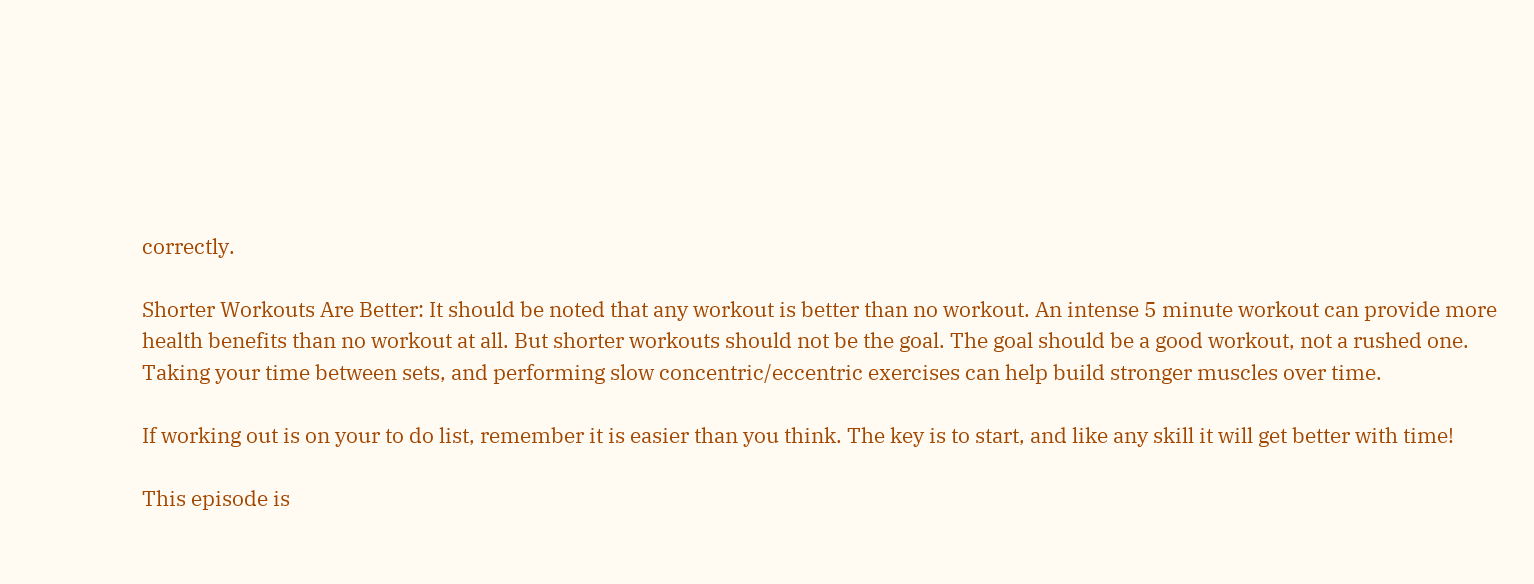correctly.

Shorter Workouts Are Better: It should be noted that any workout is better than no workout. An intense 5 minute workout can provide more health benefits than no workout at all. But shorter workouts should not be the goal. The goal should be a good workout, not a rushed one. Taking your time between sets, and performing slow concentric/eccentric exercises can help build stronger muscles over time.

If working out is on your to do list, remember it is easier than you think. The key is to start, and like any skill it will get better with time!

This episode is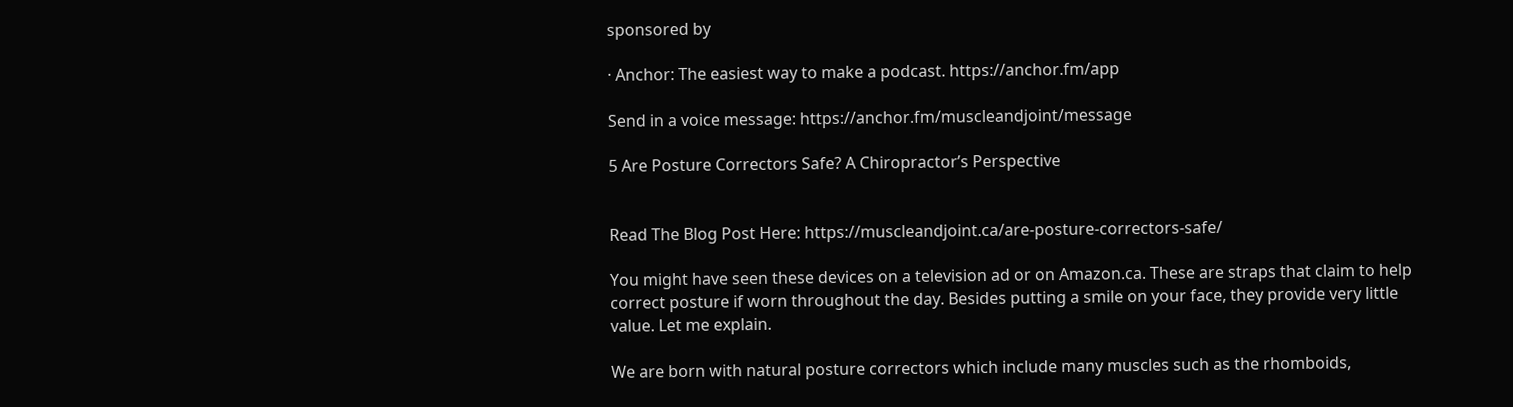sponsored by

· Anchor: The easiest way to make a podcast. https://anchor.fm/app

Send in a voice message: https://anchor.fm/muscleandjoint/message

5 Are Posture Correctors Safe? A Chiropractor’s Perspective


Read The Blog Post Here: https://muscleandjoint.ca/are-posture-correctors-safe/

You might have seen these devices on a television ad or on Amazon.ca. These are straps that claim to help correct posture if worn throughout the day. Besides putting a smile on your face, they provide very little value. Let me explain.

We are born with natural posture correctors which include many muscles such as the rhomboids,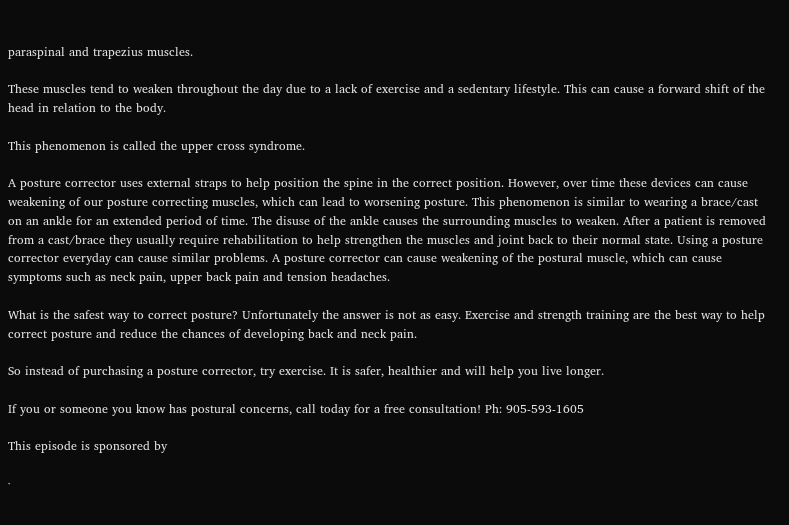paraspinal and trapezius muscles.

These muscles tend to weaken throughout the day due to a lack of exercise and a sedentary lifestyle. This can cause a forward shift of the head in relation to the body.

This phenomenon is called the upper cross syndrome.

A posture corrector uses external straps to help position the spine in the correct position. However, over time these devices can cause weakening of our posture correcting muscles, which can lead to worsening posture. This phenomenon is similar to wearing a brace/cast on an ankle for an extended period of time. The disuse of the ankle causes the surrounding muscles to weaken. After a patient is removed from a cast/brace they usually require rehabilitation to help strengthen the muscles and joint back to their normal state. Using a posture corrector everyday can cause similar problems. A posture corrector can cause weakening of the postural muscle, which can cause symptoms such as neck pain, upper back pain and tension headaches.

What is the safest way to correct posture? Unfortunately the answer is not as easy. Exercise and strength training are the best way to help correct posture and reduce the chances of developing back and neck pain.

So instead of purchasing a posture corrector, try exercise. It is safer, healthier and will help you live longer.

If you or someone you know has postural concerns, call today for a free consultation! Ph: 905-593-1605

This episode is sponsored by

·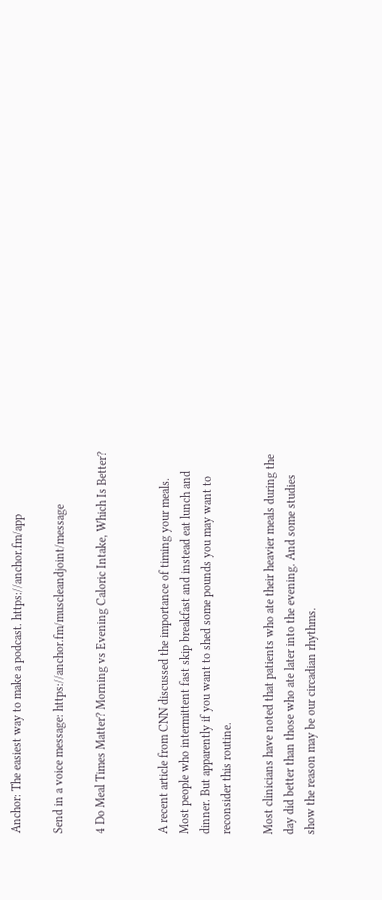Anchor: The easiest way to make a podcast. https://anchor.fm/app

Send in a voice message: https://anchor.fm/muscleandjoint/message

4 Do Meal Times Matter? Morning vs Evening Caloric Intake, Which Is Better?


A recent article from CNN discussed the importance of timing your meals. Most people who intermittent fast skip breakfast and instead eat lunch and dinner. But apparently if you want to shed some pounds you may want to reconsider this routine.

Most clinicians have noted that patients who ate their heavier meals during the day did better than those who ate later into the evening. And some studies show the reason may be our circadian rhythms.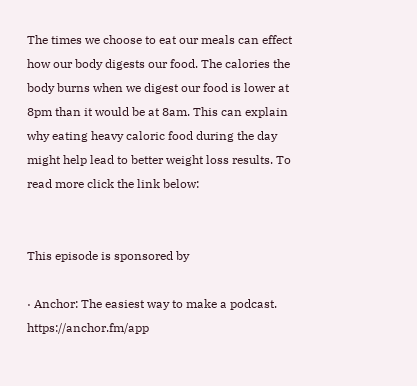The times we choose to eat our meals can effect how our body digests our food. The calories the body burns when we digest our food is lower at 8pm than it would be at 8am. This can explain why eating heavy caloric food during the day might help lead to better weight loss results. To read more click the link below:


This episode is sponsored by

· Anchor: The easiest way to make a podcast. https://anchor.fm/app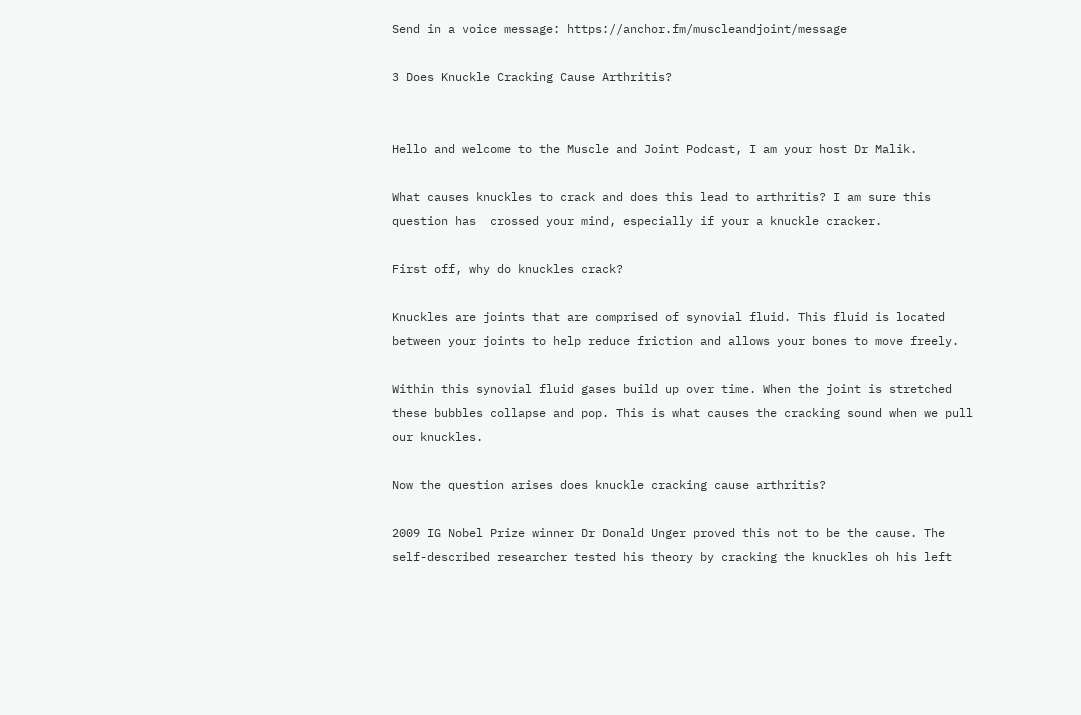Send in a voice message: https://anchor.fm/muscleandjoint/message

3 Does Knuckle Cracking Cause Arthritis?


Hello and welcome to the Muscle and Joint Podcast, I am your host Dr Malik.

What causes knuckles to crack and does this lead to arthritis? I am sure this question has  crossed your mind, especially if your a knuckle cracker.

First off, why do knuckles crack?

Knuckles are joints that are comprised of synovial fluid. This fluid is located between your joints to help reduce friction and allows your bones to move freely.

Within this synovial fluid gases build up over time. When the joint is stretched these bubbles collapse and pop. This is what causes the cracking sound when we pull our knuckles.

Now the question arises does knuckle cracking cause arthritis?

2009 IG Nobel Prize winner Dr Donald Unger proved this not to be the cause. The self-described researcher tested his theory by cracking the knuckles oh his left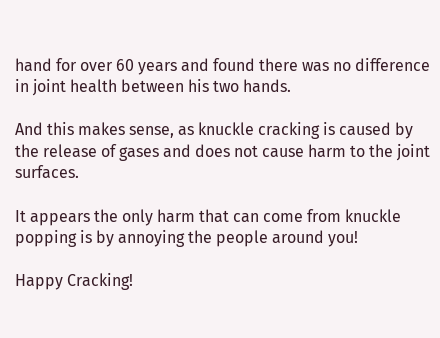hand for over 60 years and found there was no difference in joint health between his two hands.

And this makes sense, as knuckle cracking is caused by the release of gases and does not cause harm to the joint surfaces.

It appears the only harm that can come from knuckle popping is by annoying the people around you!

Happy Cracking!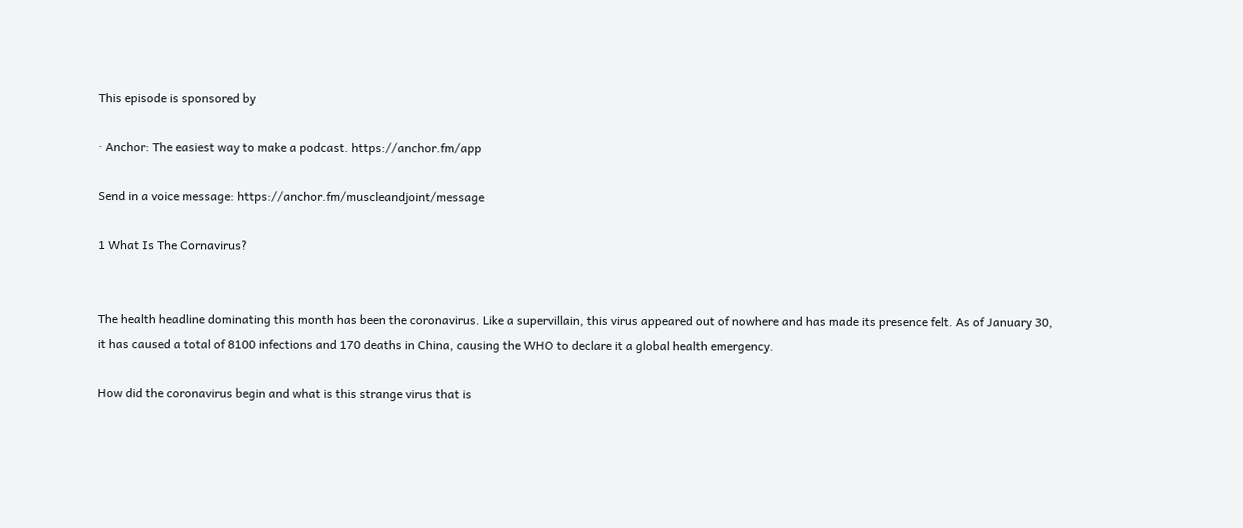This episode is sponsored by

· Anchor: The easiest way to make a podcast. https://anchor.fm/app

Send in a voice message: https://anchor.fm/muscleandjoint/message

1 What Is The Cornavirus?


The health headline dominating this month has been the coronavirus. Like a supervillain, this virus appeared out of nowhere and has made its presence felt. As of January 30, it has caused a total of 8100 infections and 170 deaths in China, causing the WHO to declare it a global health emergency.

How did the coronavirus begin and what is this strange virus that is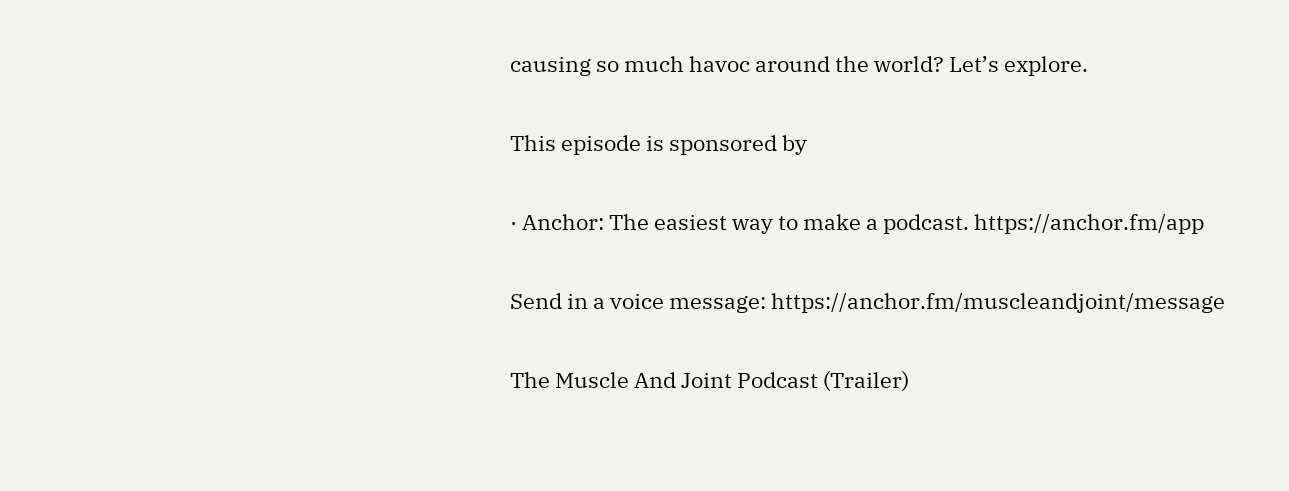causing so much havoc around the world? Let’s explore.

This episode is sponsored by

· Anchor: The easiest way to make a podcast. https://anchor.fm/app

Send in a voice message: https://anchor.fm/muscleandjoint/message

The Muscle And Joint Podcast (Trailer)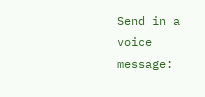Send in a voice message: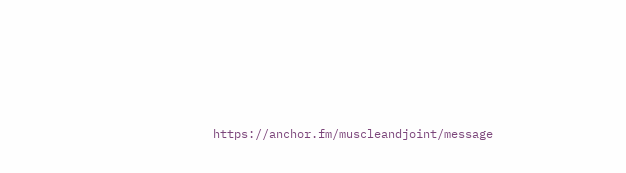https://anchor.fm/muscleandjoint/message